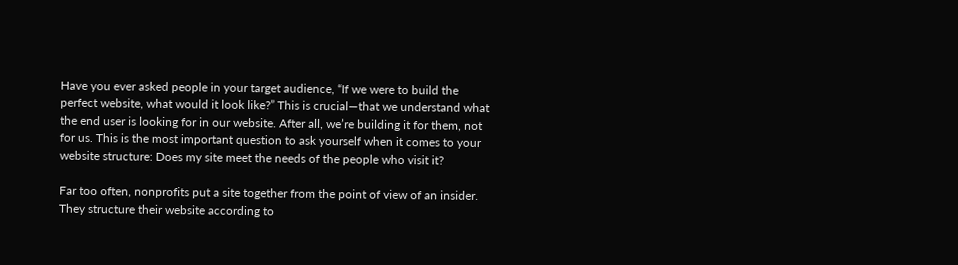Have you ever asked people in your target audience, “If we were to build the perfect website, what would it look like?” This is crucial—that we understand what the end user is looking for in our website. After all, we’re building it for them, not for us. This is the most important question to ask yourself when it comes to your website structure: Does my site meet the needs of the people who visit it?

Far too often, nonprofits put a site together from the point of view of an insider. They structure their website according to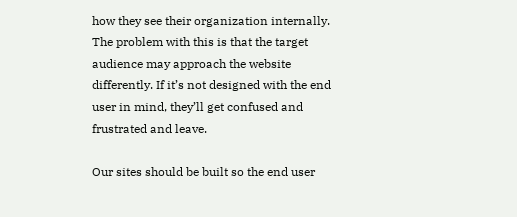how they see their organization internally. The problem with this is that the target audience may approach the website differently. If it’s not designed with the end user in mind, they’ll get confused and frustrated and leave.

Our sites should be built so the end user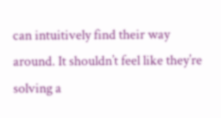can intuitively find their way around. It shouldn’t feel like they’re solving a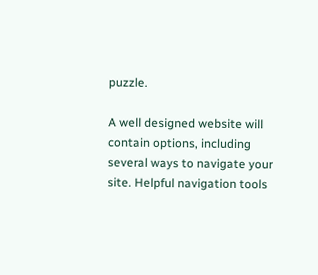puzzle.

A well designed website will contain options, including several ways to navigate your site. Helpful navigation tools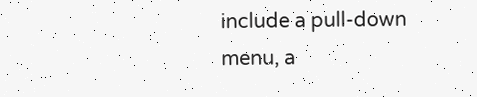include a pull-down menu, a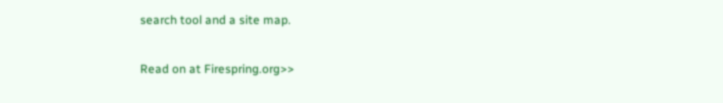search tool and a site map.

Read on at Firespring.org>>